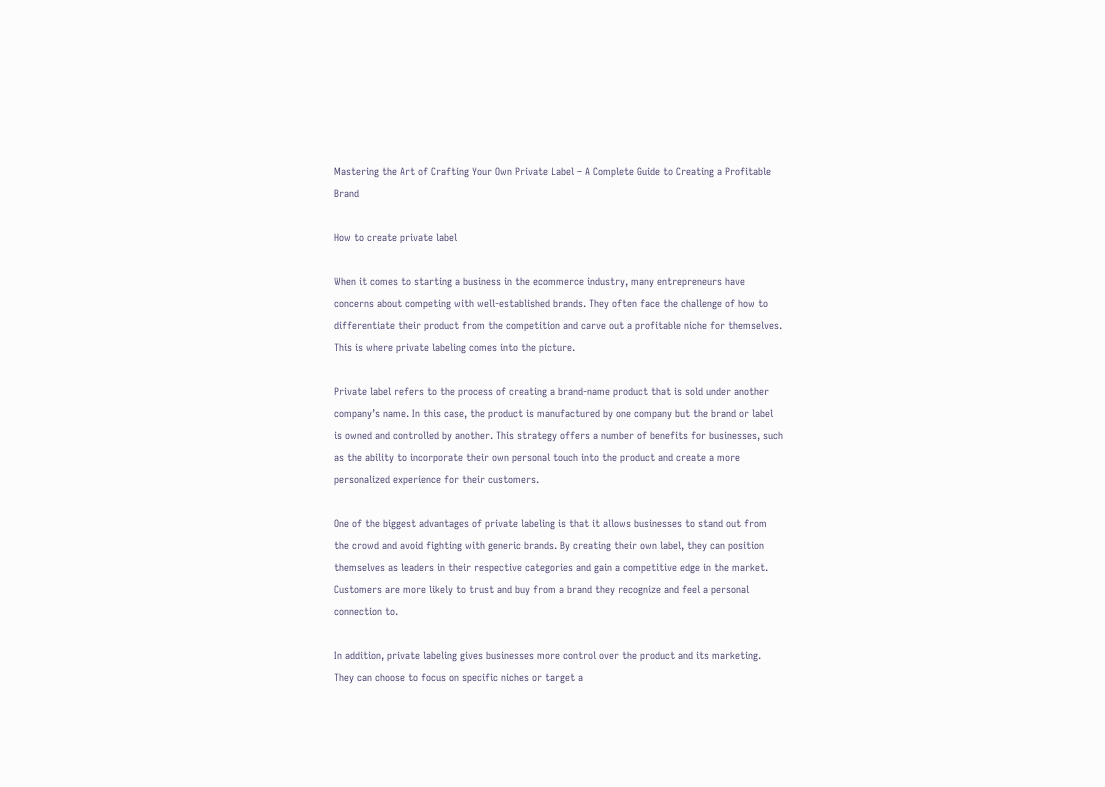Mastering the Art of Crafting Your Own Private Label – A Complete Guide to Creating a Profitable Brand

How to create private label

When it comes to starting a business in the ecommerce industry, many entrepreneurs have concerns about competing with well-established brands. They often face the challenge of how to differentiate their product from the competition and carve out a profitable niche for themselves. This is where private labeling comes into the picture.

Private label refers to the process of creating a brand-name product that is sold under another company’s name. In this case, the product is manufactured by one company but the brand or label is owned and controlled by another. This strategy offers a number of benefits for businesses, such as the ability to incorporate their own personal touch into the product and create a more personalized experience for their customers.

One of the biggest advantages of private labeling is that it allows businesses to stand out from the crowd and avoid fighting with generic brands. By creating their own label, they can position themselves as leaders in their respective categories and gain a competitive edge in the market. Customers are more likely to trust and buy from a brand they recognize and feel a personal connection to.

In addition, private labeling gives businesses more control over the product and its marketing. They can choose to focus on specific niches or target a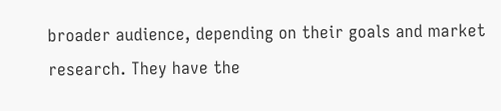broader audience, depending on their goals and market research. They have the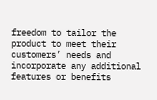freedom to tailor the product to meet their customers’ needs and incorporate any additional features or benefits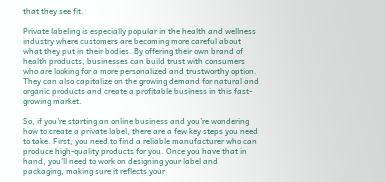that they see fit.

Private labeling is especially popular in the health and wellness industry where customers are becoming more careful about what they put in their bodies. By offering their own brand of health products, businesses can build trust with consumers who are looking for a more personalized and trustworthy option. They can also capitalize on the growing demand for natural and organic products and create a profitable business in this fast-growing market.

So, if you’re starting an online business and you’re wondering how to create a private label, there are a few key steps you need to take. First, you need to find a reliable manufacturer who can produce high-quality products for you. Once you have that in hand, you’ll need to work on designing your label and packaging, making sure it reflects your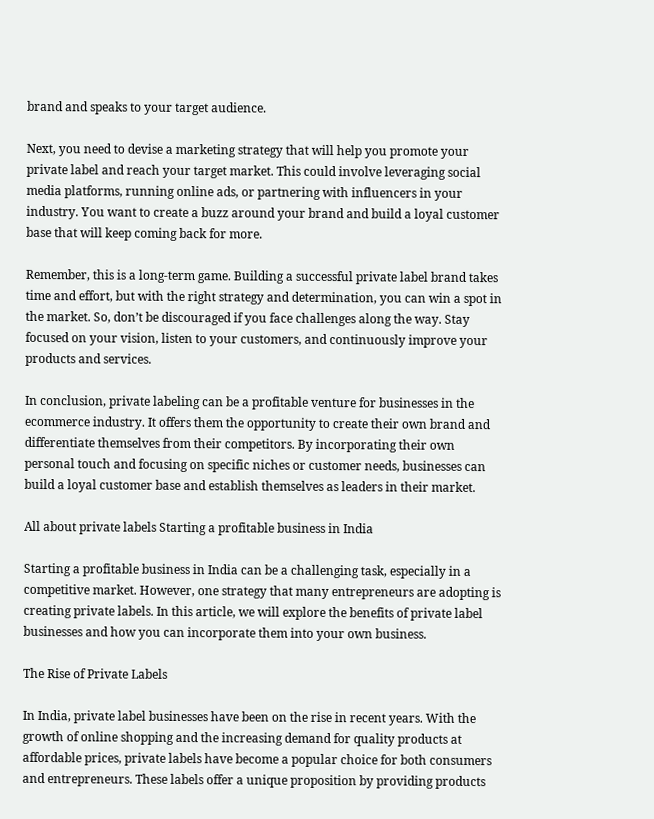brand and speaks to your target audience.

Next, you need to devise a marketing strategy that will help you promote your private label and reach your target market. This could involve leveraging social media platforms, running online ads, or partnering with influencers in your industry. You want to create a buzz around your brand and build a loyal customer base that will keep coming back for more.

Remember, this is a long-term game. Building a successful private label brand takes time and effort, but with the right strategy and determination, you can win a spot in the market. So, don’t be discouraged if you face challenges along the way. Stay focused on your vision, listen to your customers, and continuously improve your products and services.

In conclusion, private labeling can be a profitable venture for businesses in the ecommerce industry. It offers them the opportunity to create their own brand and differentiate themselves from their competitors. By incorporating their own personal touch and focusing on specific niches or customer needs, businesses can build a loyal customer base and establish themselves as leaders in their market.

All about private labels Starting a profitable business in India

Starting a profitable business in India can be a challenging task, especially in a competitive market. However, one strategy that many entrepreneurs are adopting is creating private labels. In this article, we will explore the benefits of private label businesses and how you can incorporate them into your own business.

The Rise of Private Labels

In India, private label businesses have been on the rise in recent years. With the growth of online shopping and the increasing demand for quality products at affordable prices, private labels have become a popular choice for both consumers and entrepreneurs. These labels offer a unique proposition by providing products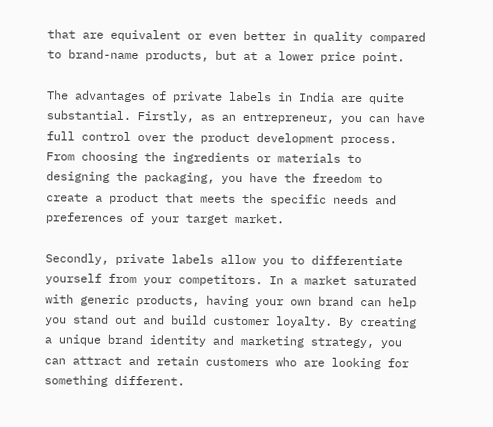that are equivalent or even better in quality compared to brand-name products, but at a lower price point.

The advantages of private labels in India are quite substantial. Firstly, as an entrepreneur, you can have full control over the product development process. From choosing the ingredients or materials to designing the packaging, you have the freedom to create a product that meets the specific needs and preferences of your target market.

Secondly, private labels allow you to differentiate yourself from your competitors. In a market saturated with generic products, having your own brand can help you stand out and build customer loyalty. By creating a unique brand identity and marketing strategy, you can attract and retain customers who are looking for something different.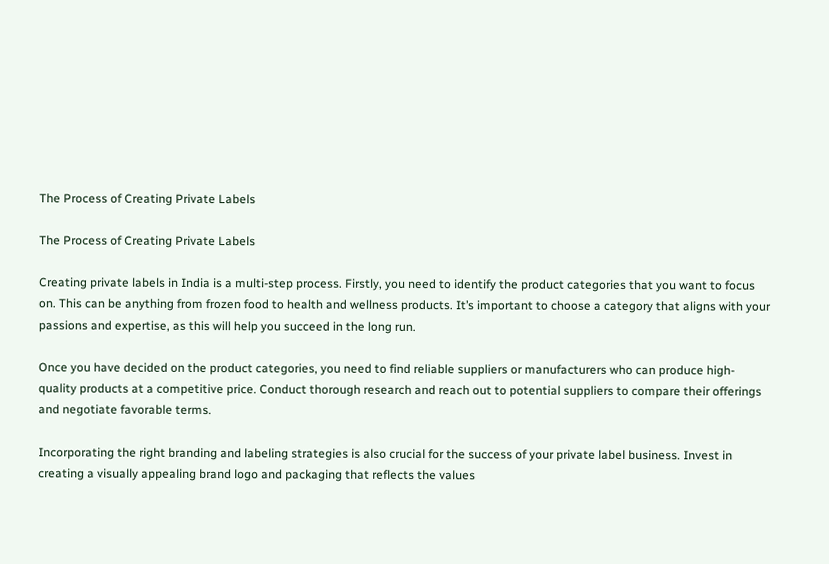The Process of Creating Private Labels

The Process of Creating Private Labels

Creating private labels in India is a multi-step process. Firstly, you need to identify the product categories that you want to focus on. This can be anything from frozen food to health and wellness products. It’s important to choose a category that aligns with your passions and expertise, as this will help you succeed in the long run.

Once you have decided on the product categories, you need to find reliable suppliers or manufacturers who can produce high-quality products at a competitive price. Conduct thorough research and reach out to potential suppliers to compare their offerings and negotiate favorable terms.

Incorporating the right branding and labeling strategies is also crucial for the success of your private label business. Invest in creating a visually appealing brand logo and packaging that reflects the values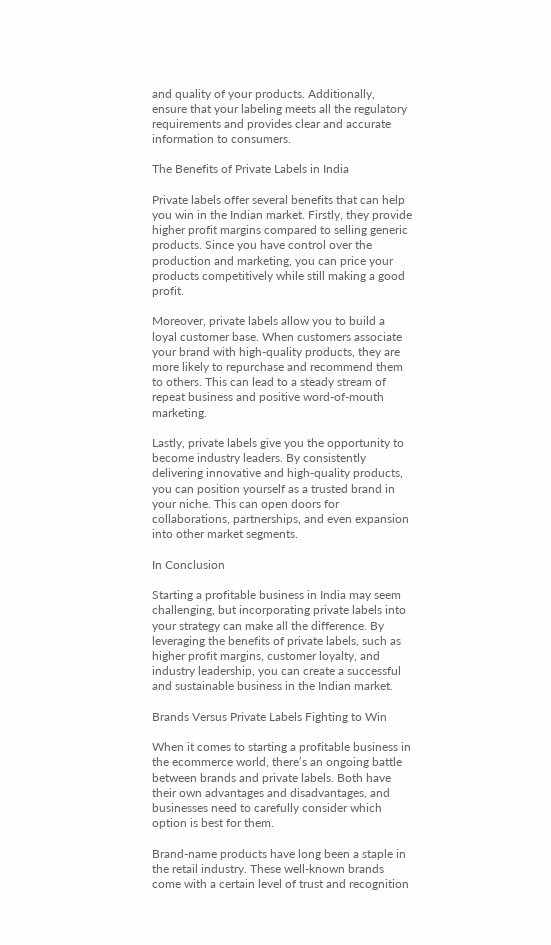and quality of your products. Additionally, ensure that your labeling meets all the regulatory requirements and provides clear and accurate information to consumers.

The Benefits of Private Labels in India

Private labels offer several benefits that can help you win in the Indian market. Firstly, they provide higher profit margins compared to selling generic products. Since you have control over the production and marketing, you can price your products competitively while still making a good profit.

Moreover, private labels allow you to build a loyal customer base. When customers associate your brand with high-quality products, they are more likely to repurchase and recommend them to others. This can lead to a steady stream of repeat business and positive word-of-mouth marketing.

Lastly, private labels give you the opportunity to become industry leaders. By consistently delivering innovative and high-quality products, you can position yourself as a trusted brand in your niche. This can open doors for collaborations, partnerships, and even expansion into other market segments.

In Conclusion

Starting a profitable business in India may seem challenging, but incorporating private labels into your strategy can make all the difference. By leveraging the benefits of private labels, such as higher profit margins, customer loyalty, and industry leadership, you can create a successful and sustainable business in the Indian market.

Brands Versus Private Labels Fighting to Win

When it comes to starting a profitable business in the ecommerce world, there’s an ongoing battle between brands and private labels. Both have their own advantages and disadvantages, and businesses need to carefully consider which option is best for them.

Brand-name products have long been a staple in the retail industry. These well-known brands come with a certain level of trust and recognition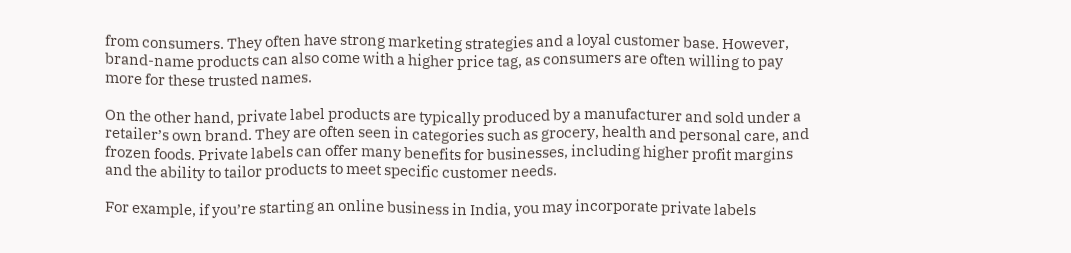from consumers. They often have strong marketing strategies and a loyal customer base. However, brand-name products can also come with a higher price tag, as consumers are often willing to pay more for these trusted names.

On the other hand, private label products are typically produced by a manufacturer and sold under a retailer’s own brand. They are often seen in categories such as grocery, health and personal care, and frozen foods. Private labels can offer many benefits for businesses, including higher profit margins and the ability to tailor products to meet specific customer needs.

For example, if you’re starting an online business in India, you may incorporate private labels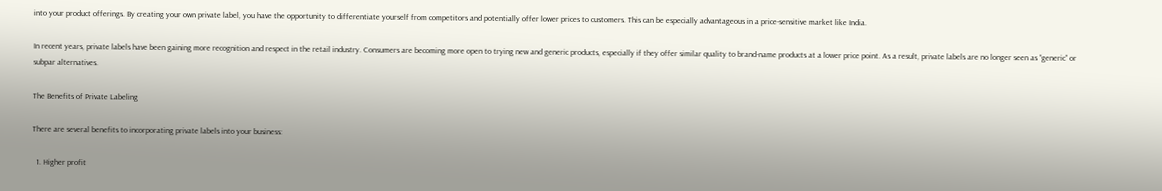into your product offerings. By creating your own private label, you have the opportunity to differentiate yourself from competitors and potentially offer lower prices to customers. This can be especially advantageous in a price-sensitive market like India.

In recent years, private labels have been gaining more recognition and respect in the retail industry. Consumers are becoming more open to trying new and generic products, especially if they offer similar quality to brand-name products at a lower price point. As a result, private labels are no longer seen as “generic” or subpar alternatives.

The Benefits of Private Labeling

There are several benefits to incorporating private labels into your business:

  1. Higher profit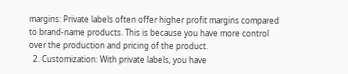margins: Private labels often offer higher profit margins compared to brand-name products. This is because you have more control over the production and pricing of the product.
  2. Customization: With private labels, you have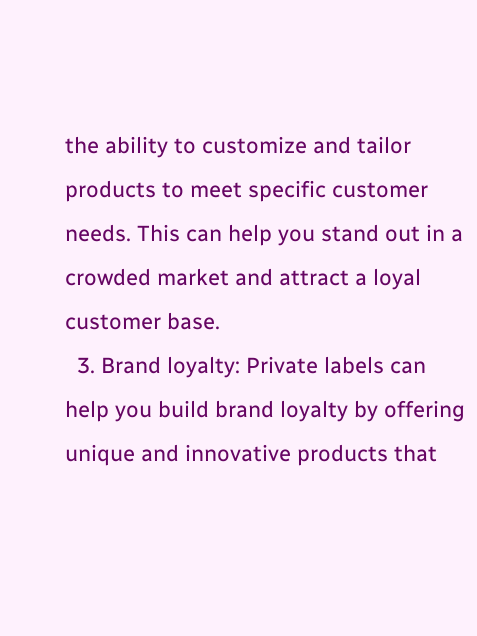the ability to customize and tailor products to meet specific customer needs. This can help you stand out in a crowded market and attract a loyal customer base.
  3. Brand loyalty: Private labels can help you build brand loyalty by offering unique and innovative products that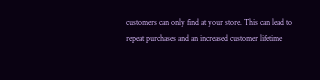customers can only find at your store. This can lead to repeat purchases and an increased customer lifetime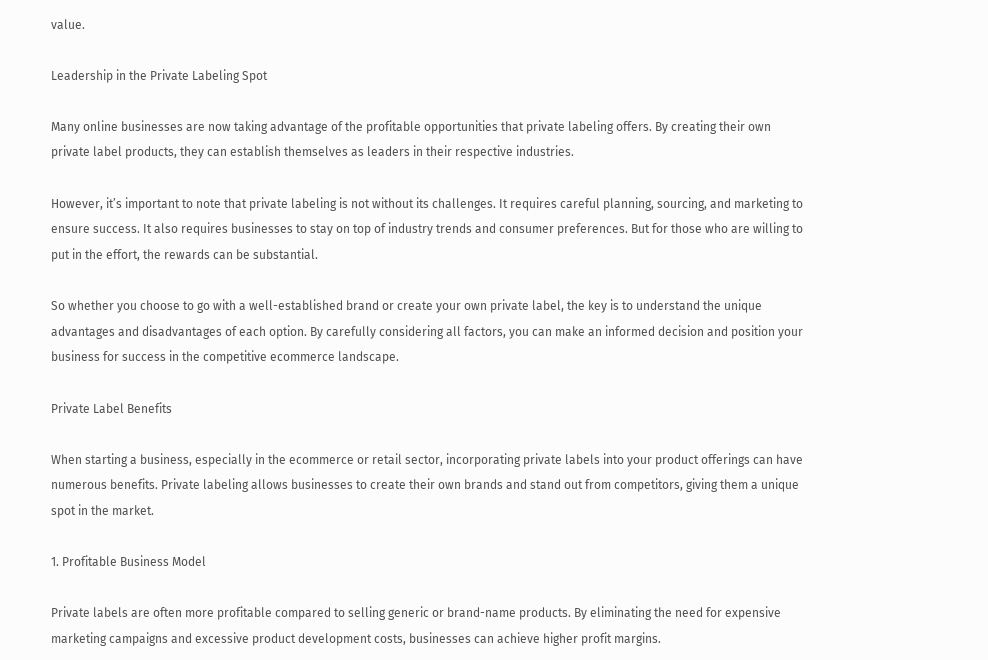value.

Leadership in the Private Labeling Spot

Many online businesses are now taking advantage of the profitable opportunities that private labeling offers. By creating their own private label products, they can establish themselves as leaders in their respective industries.

However, it’s important to note that private labeling is not without its challenges. It requires careful planning, sourcing, and marketing to ensure success. It also requires businesses to stay on top of industry trends and consumer preferences. But for those who are willing to put in the effort, the rewards can be substantial.

So whether you choose to go with a well-established brand or create your own private label, the key is to understand the unique advantages and disadvantages of each option. By carefully considering all factors, you can make an informed decision and position your business for success in the competitive ecommerce landscape.

Private Label Benefits

When starting a business, especially in the ecommerce or retail sector, incorporating private labels into your product offerings can have numerous benefits. Private labeling allows businesses to create their own brands and stand out from competitors, giving them a unique spot in the market.

1. Profitable Business Model

Private labels are often more profitable compared to selling generic or brand-name products. By eliminating the need for expensive marketing campaigns and excessive product development costs, businesses can achieve higher profit margins.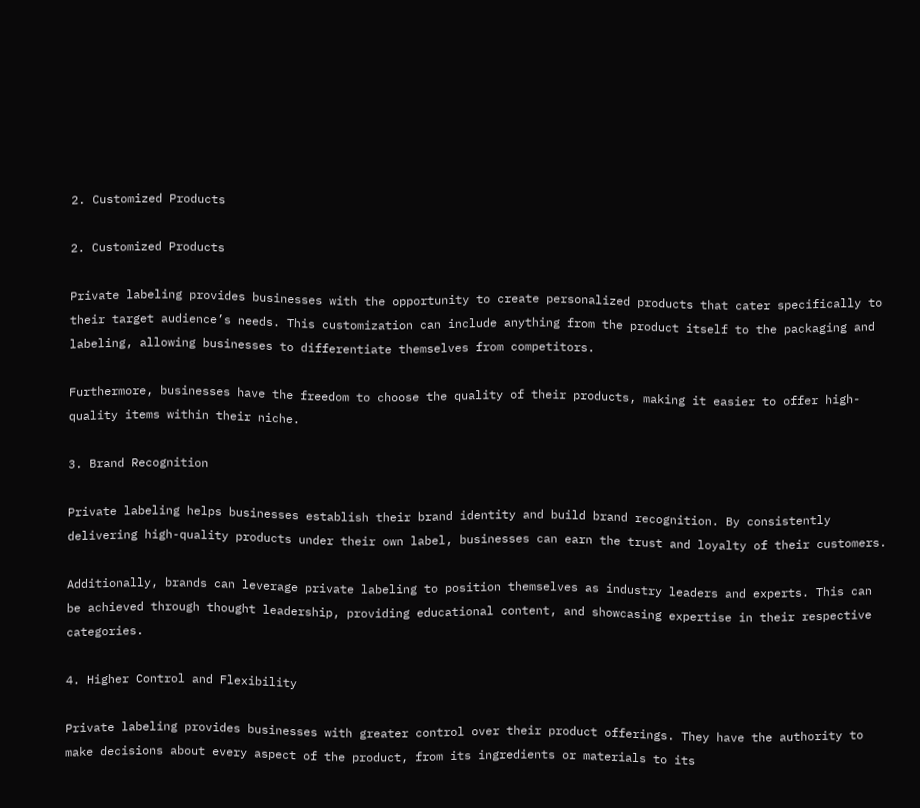2. Customized Products

2. Customized Products

Private labeling provides businesses with the opportunity to create personalized products that cater specifically to their target audience’s needs. This customization can include anything from the product itself to the packaging and labeling, allowing businesses to differentiate themselves from competitors.

Furthermore, businesses have the freedom to choose the quality of their products, making it easier to offer high-quality items within their niche.

3. Brand Recognition

Private labeling helps businesses establish their brand identity and build brand recognition. By consistently delivering high-quality products under their own label, businesses can earn the trust and loyalty of their customers.

Additionally, brands can leverage private labeling to position themselves as industry leaders and experts. This can be achieved through thought leadership, providing educational content, and showcasing expertise in their respective categories.

4. Higher Control and Flexibility

Private labeling provides businesses with greater control over their product offerings. They have the authority to make decisions about every aspect of the product, from its ingredients or materials to its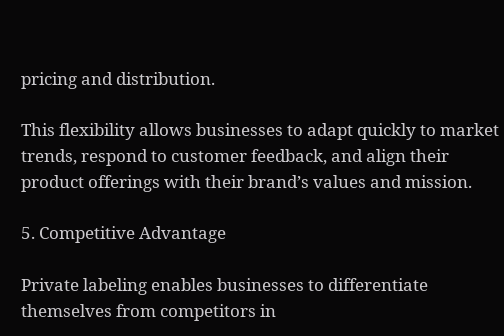pricing and distribution.

This flexibility allows businesses to adapt quickly to market trends, respond to customer feedback, and align their product offerings with their brand’s values and mission.

5. Competitive Advantage

Private labeling enables businesses to differentiate themselves from competitors in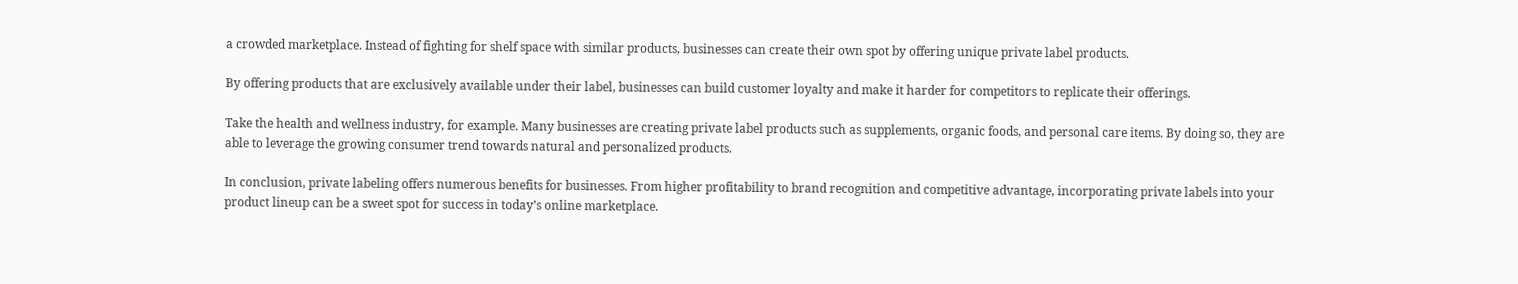a crowded marketplace. Instead of fighting for shelf space with similar products, businesses can create their own spot by offering unique private label products.

By offering products that are exclusively available under their label, businesses can build customer loyalty and make it harder for competitors to replicate their offerings.

Take the health and wellness industry, for example. Many businesses are creating private label products such as supplements, organic foods, and personal care items. By doing so, they are able to leverage the growing consumer trend towards natural and personalized products.

In conclusion, private labeling offers numerous benefits for businesses. From higher profitability to brand recognition and competitive advantage, incorporating private labels into your product lineup can be a sweet spot for success in today’s online marketplace.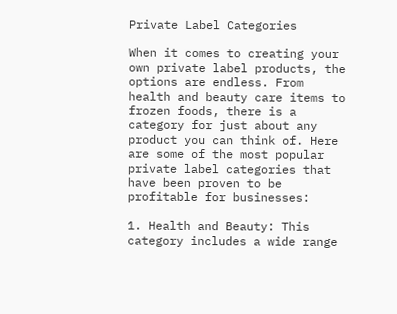Private Label Categories

When it comes to creating your own private label products, the options are endless. From health and beauty care items to frozen foods, there is a category for just about any product you can think of. Here are some of the most popular private label categories that have been proven to be profitable for businesses:

1. Health and Beauty: This category includes a wide range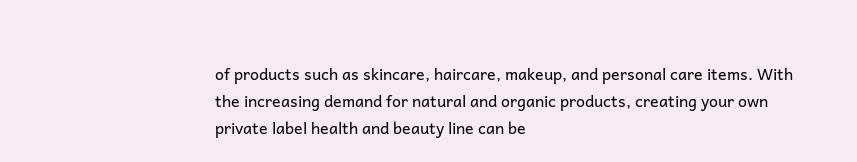of products such as skincare, haircare, makeup, and personal care items. With the increasing demand for natural and organic products, creating your own private label health and beauty line can be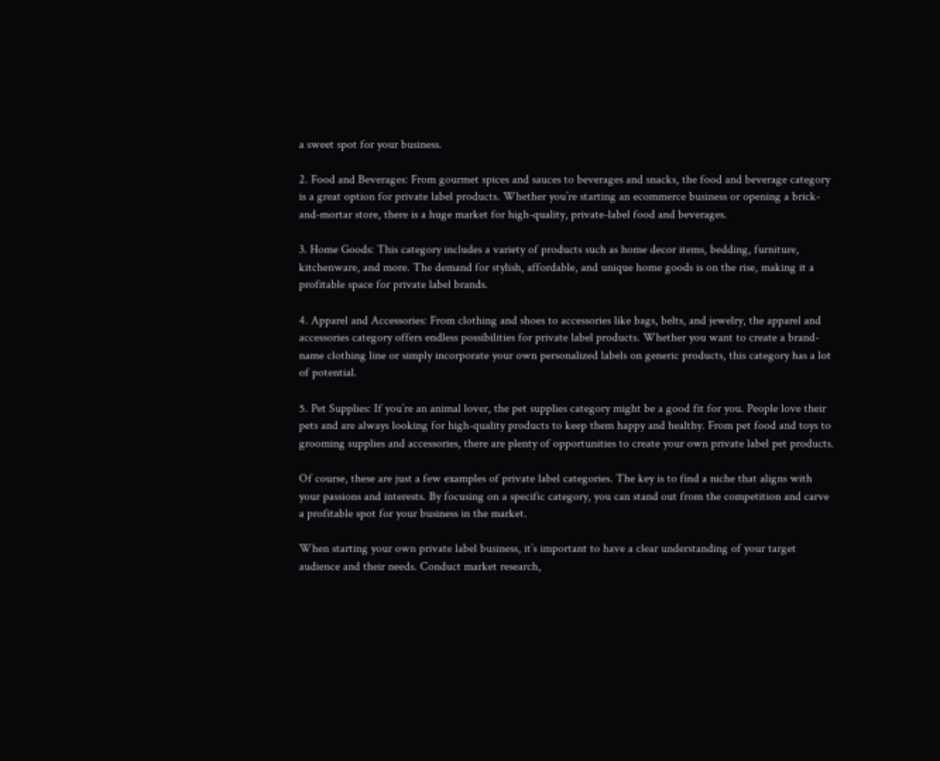a sweet spot for your business.

2. Food and Beverages: From gourmet spices and sauces to beverages and snacks, the food and beverage category is a great option for private label products. Whether you’re starting an ecommerce business or opening a brick-and-mortar store, there is a huge market for high-quality, private-label food and beverages.

3. Home Goods: This category includes a variety of products such as home decor items, bedding, furniture, kitchenware, and more. The demand for stylish, affordable, and unique home goods is on the rise, making it a profitable space for private label brands.

4. Apparel and Accessories: From clothing and shoes to accessories like bags, belts, and jewelry, the apparel and accessories category offers endless possibilities for private label products. Whether you want to create a brand-name clothing line or simply incorporate your own personalized labels on generic products, this category has a lot of potential.

5. Pet Supplies: If you’re an animal lover, the pet supplies category might be a good fit for you. People love their pets and are always looking for high-quality products to keep them happy and healthy. From pet food and toys to grooming supplies and accessories, there are plenty of opportunities to create your own private label pet products.

Of course, these are just a few examples of private label categories. The key is to find a niche that aligns with your passions and interests. By focusing on a specific category, you can stand out from the competition and carve a profitable spot for your business in the market.

When starting your own private label business, it’s important to have a clear understanding of your target audience and their needs. Conduct market research,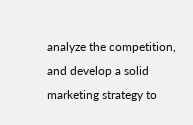analyze the competition, and develop a solid marketing strategy to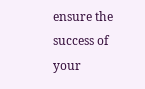ensure the success of your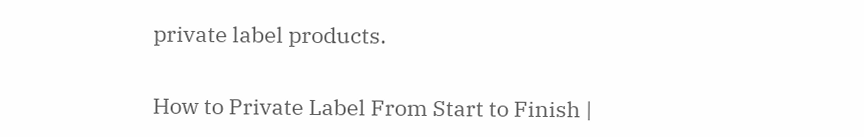private label products.


How to Private Label From Start to Finish |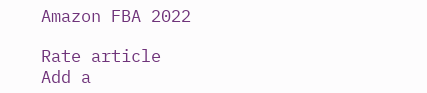Amazon FBA 2022

Rate article
Add a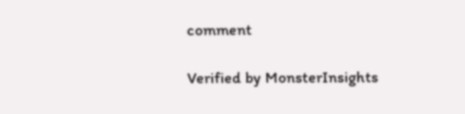comment

Verified by MonsterInsights